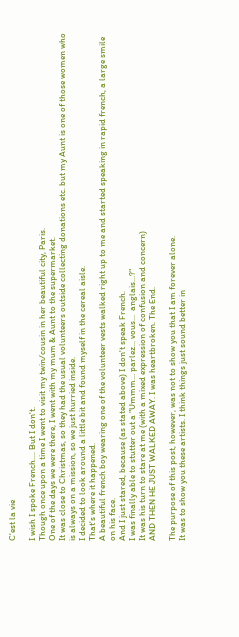C'est la vie

I wish I spoke French.... But I don't.
Though once upon a time I went to visit my twin/cousin in her beautiful city, Paris.
One of the days we were there, I went with my mum & Aunt to the supermarket.
It was close to Christmas, so they had the usual volunteers outside collecting donations etc. but my Aunt is one of those women who is always on a mission, so we just hurried inside.
I decided to look around a little bit and found myself in the cereal aisle.
That's where it happened.
A beautiful french boy wearing one of the volunteer vests walked right up to me and started speaking in rapid french, a large smile on his face.
And I just stared, because (as stated above) I don't speak French.
I was finally able to stutter out a "Ummm... parlez... vous...  anglais...?"
It was his turn to stare at me (with a mixed expression of confusion and concern)
AND THEN HE JUST WALKED AWAY. I was heartbroken. The End.

The purpose of this post, however, was not to show you that I am forever alone.
It was to show you these artists. I think things just sound better in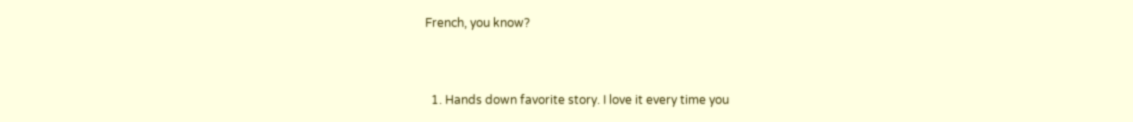French, you know?


  1. Hands down favorite story. I love it every time you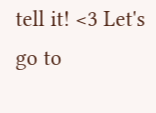tell it! <3 Let's go to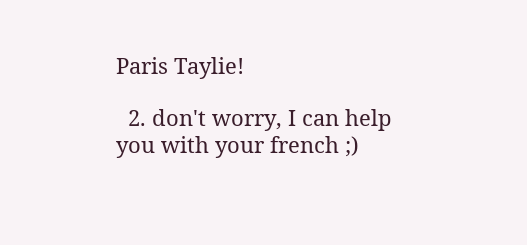Paris Taylie!

  2. don't worry, I can help you with your french ;)